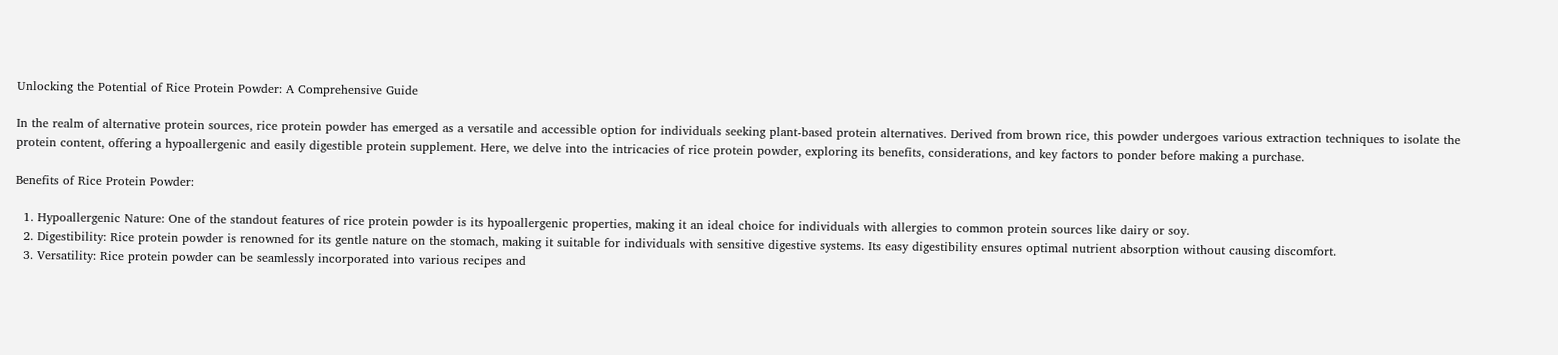Unlocking the Potential of Rice Protein Powder: A Comprehensive Guide

In the realm of alternative protein sources, rice protein powder has emerged as a versatile and accessible option for individuals seeking plant-based protein alternatives. Derived from brown rice, this powder undergoes various extraction techniques to isolate the protein content, offering a hypoallergenic and easily digestible protein supplement. Here, we delve into the intricacies of rice protein powder, exploring its benefits, considerations, and key factors to ponder before making a purchase.

Benefits of Rice Protein Powder:

  1. Hypoallergenic Nature: One of the standout features of rice protein powder is its hypoallergenic properties, making it an ideal choice for individuals with allergies to common protein sources like dairy or soy.
  2. Digestibility: Rice protein powder is renowned for its gentle nature on the stomach, making it suitable for individuals with sensitive digestive systems. Its easy digestibility ensures optimal nutrient absorption without causing discomfort.
  3. Versatility: Rice protein powder can be seamlessly incorporated into various recipes and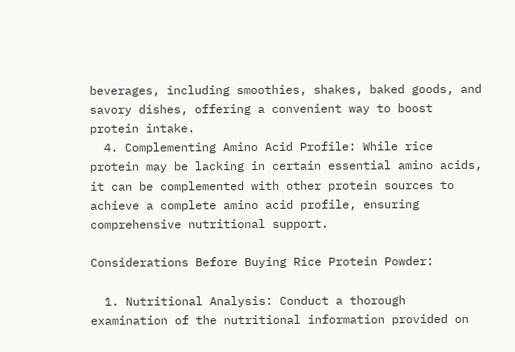beverages, including smoothies, shakes, baked goods, and savory dishes, offering a convenient way to boost protein intake.
  4. Complementing Amino Acid Profile: While rice protein may be lacking in certain essential amino acids, it can be complemented with other protein sources to achieve a complete amino acid profile, ensuring comprehensive nutritional support.

Considerations Before Buying Rice Protein Powder:

  1. Nutritional Analysis: Conduct a thorough examination of the nutritional information provided on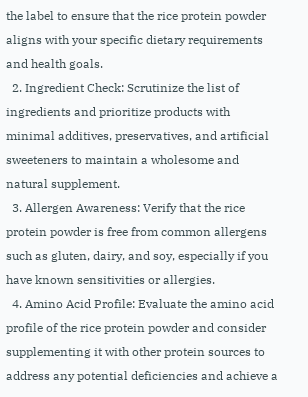the label to ensure that the rice protein powder aligns with your specific dietary requirements and health goals.
  2. Ingredient Check: Scrutinize the list of ingredients and prioritize products with minimal additives, preservatives, and artificial sweeteners to maintain a wholesome and natural supplement.
  3. Allergen Awareness: Verify that the rice protein powder is free from common allergens such as gluten, dairy, and soy, especially if you have known sensitivities or allergies.
  4. Amino Acid Profile: Evaluate the amino acid profile of the rice protein powder and consider supplementing it with other protein sources to address any potential deficiencies and achieve a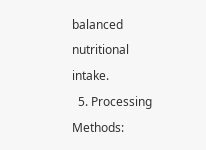balanced nutritional intake.
  5. Processing Methods: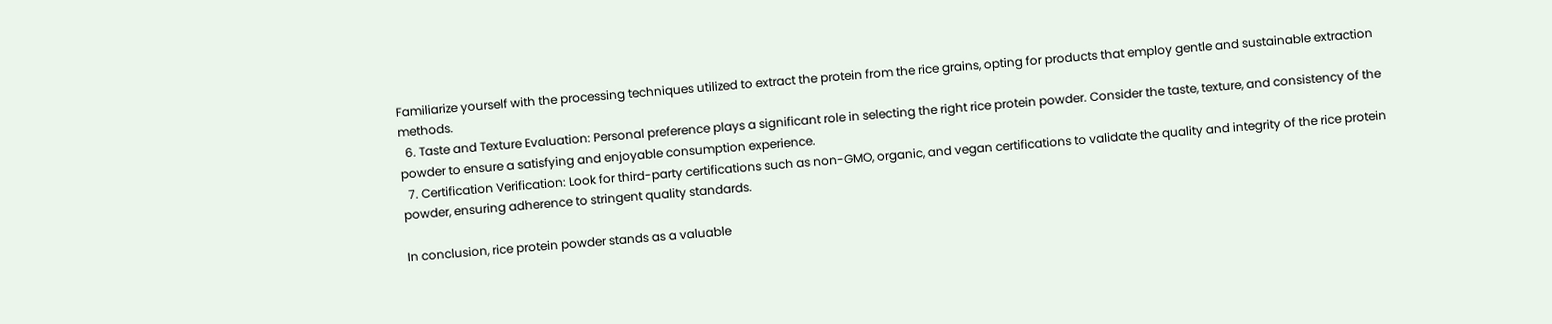Familiarize yourself with the processing techniques utilized to extract the protein from the rice grains, opting for products that employ gentle and sustainable extraction methods.
  6. Taste and Texture Evaluation: Personal preference plays a significant role in selecting the right rice protein powder. Consider the taste, texture, and consistency of the powder to ensure a satisfying and enjoyable consumption experience.
  7. Certification Verification: Look for third-party certifications such as non-GMO, organic, and vegan certifications to validate the quality and integrity of the rice protein powder, ensuring adherence to stringent quality standards.

In conclusion, rice protein powder stands as a valuable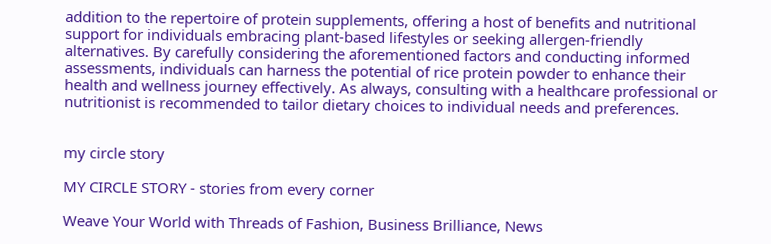addition to the repertoire of protein supplements, offering a host of benefits and nutritional support for individuals embracing plant-based lifestyles or seeking allergen-friendly alternatives. By carefully considering the aforementioned factors and conducting informed assessments, individuals can harness the potential of rice protein powder to enhance their health and wellness journey effectively. As always, consulting with a healthcare professional or nutritionist is recommended to tailor dietary choices to individual needs and preferences.


my circle story

MY CIRCLE STORY - stories from every corner

Weave Your World with Threads of Fashion, Business Brilliance, News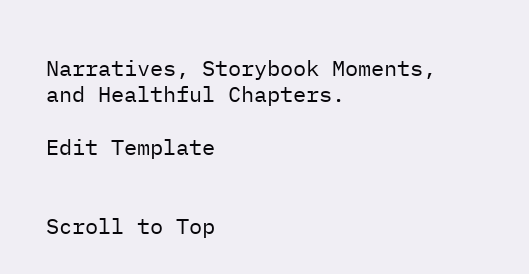Narratives, Storybook Moments, and Healthful Chapters.

Edit Template


Scroll to Top